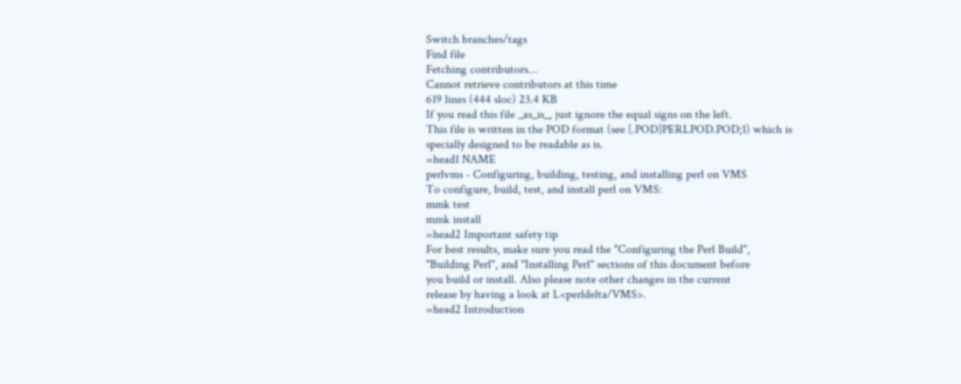Switch branches/tags
Find file
Fetching contributors…
Cannot retrieve contributors at this time
619 lines (444 sloc) 23.4 KB
If you read this file _as_is_, just ignore the equal signs on the left.
This file is written in the POD format (see [.POD]PERLPOD.POD;1) which is
specially designed to be readable as is.
=head1 NAME
perlvms - Configuring, building, testing, and installing perl on VMS
To configure, build, test, and install perl on VMS:
mmk test
mmk install
=head2 Important safety tip
For best results, make sure you read the "Configuring the Perl Build",
"Building Perl", and "Installing Perl" sections of this document before
you build or install. Also please note other changes in the current
release by having a look at L<perldelta/VMS>.
=head2 Introduction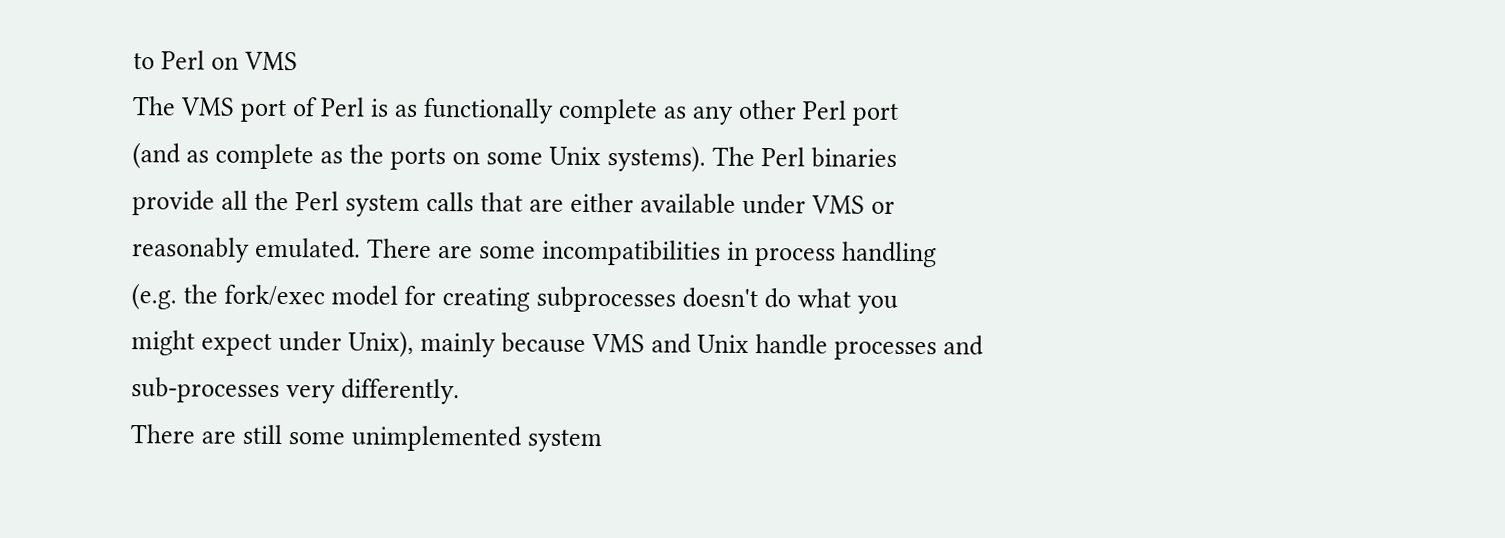to Perl on VMS
The VMS port of Perl is as functionally complete as any other Perl port
(and as complete as the ports on some Unix systems). The Perl binaries
provide all the Perl system calls that are either available under VMS or
reasonably emulated. There are some incompatibilities in process handling
(e.g. the fork/exec model for creating subprocesses doesn't do what you
might expect under Unix), mainly because VMS and Unix handle processes and
sub-processes very differently.
There are still some unimplemented system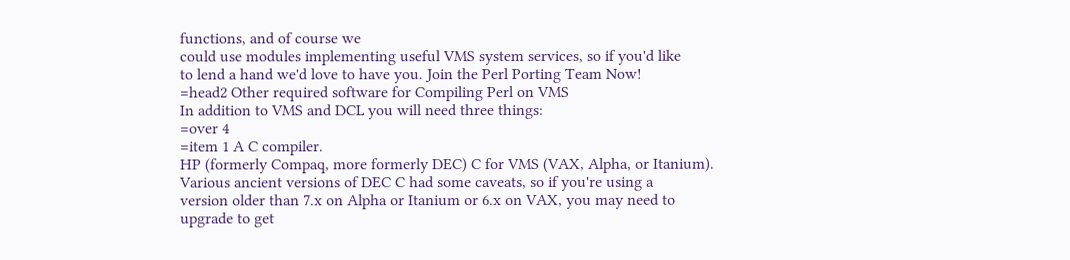functions, and of course we
could use modules implementing useful VMS system services, so if you'd like
to lend a hand we'd love to have you. Join the Perl Porting Team Now!
=head2 Other required software for Compiling Perl on VMS
In addition to VMS and DCL you will need three things:
=over 4
=item 1 A C compiler.
HP (formerly Compaq, more formerly DEC) C for VMS (VAX, Alpha, or Itanium).
Various ancient versions of DEC C had some caveats, so if you're using a
version older than 7.x on Alpha or Itanium or 6.x on VAX, you may need to
upgrade to get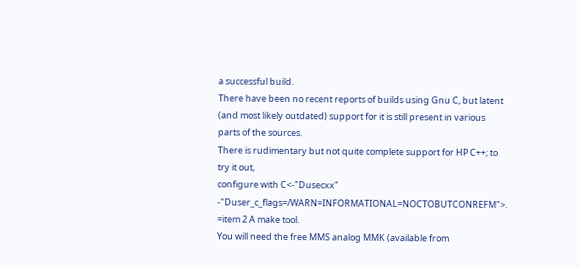a successful build.
There have been no recent reports of builds using Gnu C, but latent
(and most likely outdated) support for it is still present in various
parts of the sources.
There is rudimentary but not quite complete support for HP C++; to try it out,
configure with C<-"Dusecxx" -"Duser_c_flags=/WARN=INFORMATIONAL=NOCTOBUTCONREFM">.
=item 2 A make tool.
You will need the free MMS analog MMK (available from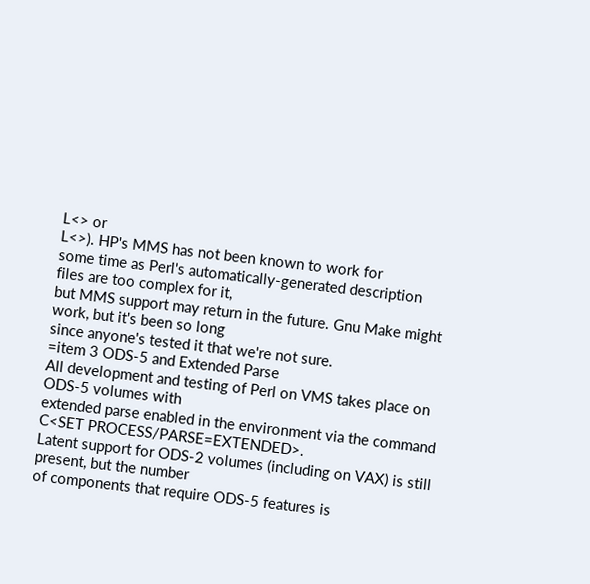L<> or
L<>). HP's MMS has not been known to work for
some time as Perl's automatically-generated description files are too complex for it,
but MMS support may return in the future. Gnu Make might work, but it's been so long
since anyone's tested it that we're not sure.
=item 3 ODS-5 and Extended Parse
All development and testing of Perl on VMS takes place on ODS-5 volumes with
extended parse enabled in the environment via the command C<SET PROCESS/PARSE=EXTENDED>.
Latent support for ODS-2 volumes (including on VAX) is still present, but the number
of components that require ODS-5 features is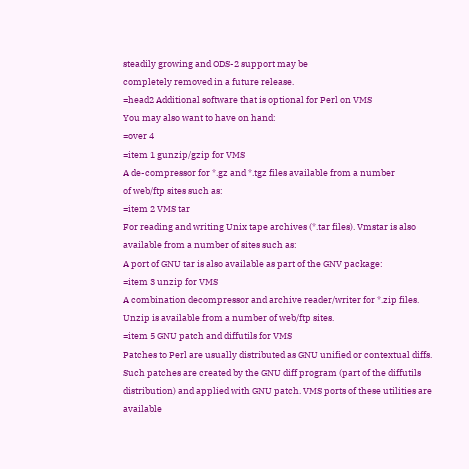steadily growing and ODS-2 support may be
completely removed in a future release.
=head2 Additional software that is optional for Perl on VMS
You may also want to have on hand:
=over 4
=item 1 gunzip/gzip for VMS
A de-compressor for *.gz and *.tgz files available from a number
of web/ftp sites such as:
=item 2 VMS tar
For reading and writing Unix tape archives (*.tar files). Vmstar is also
available from a number of sites such as:
A port of GNU tar is also available as part of the GNV package:
=item 3 unzip for VMS
A combination decompressor and archive reader/writer for *.zip files.
Unzip is available from a number of web/ftp sites.
=item 5 GNU patch and diffutils for VMS
Patches to Perl are usually distributed as GNU unified or contextual diffs.
Such patches are created by the GNU diff program (part of the diffutils
distribution) and applied with GNU patch. VMS ports of these utilities are
available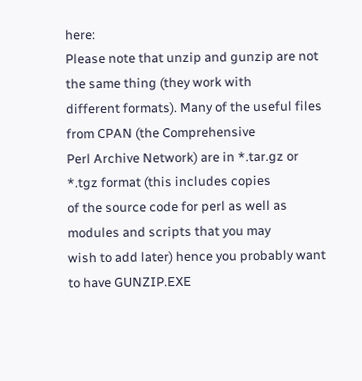here:
Please note that unzip and gunzip are not the same thing (they work with
different formats). Many of the useful files from CPAN (the Comprehensive
Perl Archive Network) are in *.tar.gz or *.tgz format (this includes copies
of the source code for perl as well as modules and scripts that you may
wish to add later) hence you probably want to have GUNZIP.EXE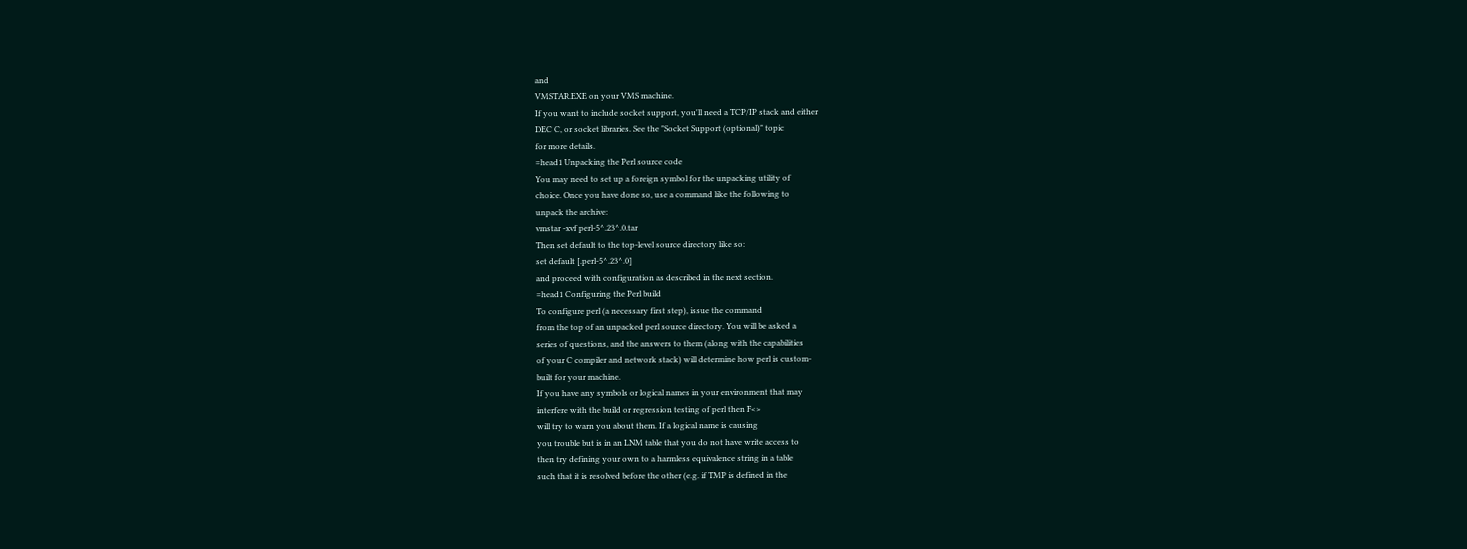and
VMSTAR.EXE on your VMS machine.
If you want to include socket support, you'll need a TCP/IP stack and either
DEC C, or socket libraries. See the "Socket Support (optional)" topic
for more details.
=head1 Unpacking the Perl source code
You may need to set up a foreign symbol for the unpacking utility of
choice. Once you have done so, use a command like the following to
unpack the archive:
vmstar -xvf perl-5^.23^.0.tar
Then set default to the top-level source directory like so:
set default [.perl-5^.23^.0]
and proceed with configuration as described in the next section.
=head1 Configuring the Perl build
To configure perl (a necessary first step), issue the command
from the top of an unpacked perl source directory. You will be asked a
series of questions, and the answers to them (along with the capabilities
of your C compiler and network stack) will determine how perl is custom-
built for your machine.
If you have any symbols or logical names in your environment that may
interfere with the build or regression testing of perl then F<>
will try to warn you about them. If a logical name is causing
you trouble but is in an LNM table that you do not have write access to
then try defining your own to a harmless equivalence string in a table
such that it is resolved before the other (e.g. if TMP is defined in the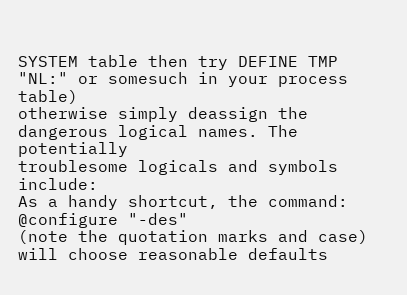SYSTEM table then try DEFINE TMP "NL:" or somesuch in your process table)
otherwise simply deassign the dangerous logical names. The potentially
troublesome logicals and symbols include:
As a handy shortcut, the command:
@configure "-des"
(note the quotation marks and case) will choose reasonable defaults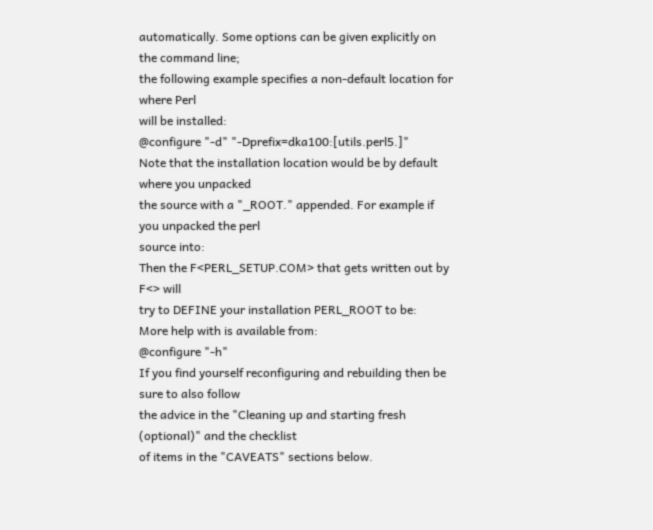automatically. Some options can be given explicitly on the command line;
the following example specifies a non-default location for where Perl
will be installed:
@configure "-d" "-Dprefix=dka100:[utils.perl5.]"
Note that the installation location would be by default where you unpacked
the source with a "_ROOT." appended. For example if you unpacked the perl
source into:
Then the F<PERL_SETUP.COM> that gets written out by F<> will
try to DEFINE your installation PERL_ROOT to be:
More help with is available from:
@configure "-h"
If you find yourself reconfiguring and rebuilding then be sure to also follow
the advice in the "Cleaning up and starting fresh (optional)" and the checklist
of items in the "CAVEATS" sections below.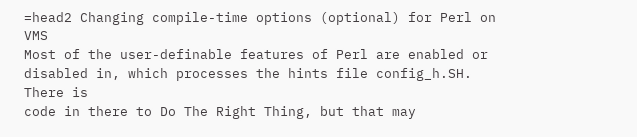=head2 Changing compile-time options (optional) for Perl on VMS
Most of the user-definable features of Perl are enabled or disabled in, which processes the hints file config_h.SH. There is
code in there to Do The Right Thing, but that may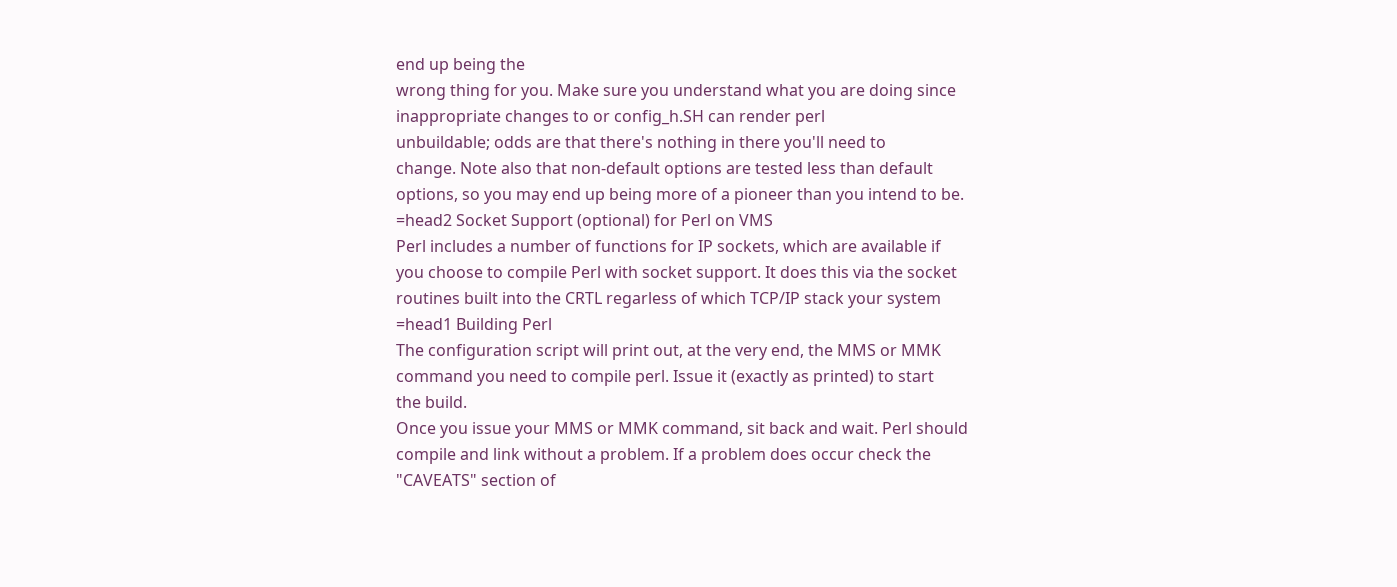end up being the
wrong thing for you. Make sure you understand what you are doing since
inappropriate changes to or config_h.SH can render perl
unbuildable; odds are that there's nothing in there you'll need to
change. Note also that non-default options are tested less than default
options, so you may end up being more of a pioneer than you intend to be.
=head2 Socket Support (optional) for Perl on VMS
Perl includes a number of functions for IP sockets, which are available if
you choose to compile Perl with socket support. It does this via the socket
routines built into the CRTL regarless of which TCP/IP stack your system
=head1 Building Perl
The configuration script will print out, at the very end, the MMS or MMK
command you need to compile perl. Issue it (exactly as printed) to start
the build.
Once you issue your MMS or MMK command, sit back and wait. Perl should
compile and link without a problem. If a problem does occur check the
"CAVEATS" section of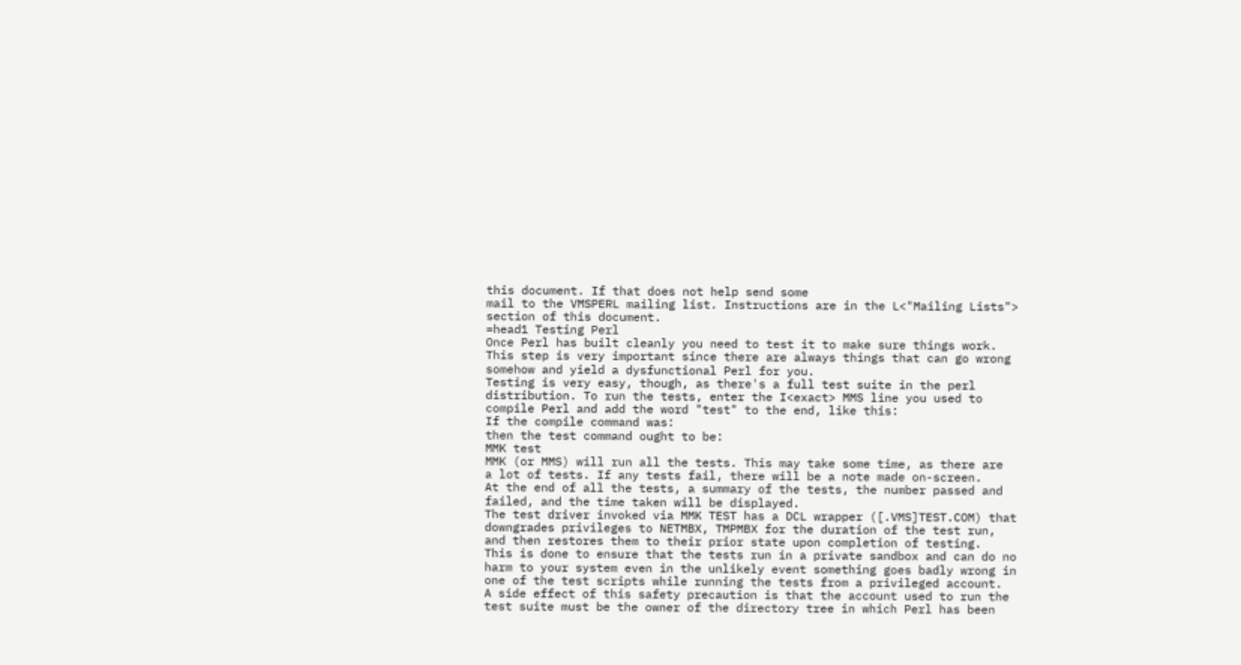this document. If that does not help send some
mail to the VMSPERL mailing list. Instructions are in the L<"Mailing Lists">
section of this document.
=head1 Testing Perl
Once Perl has built cleanly you need to test it to make sure things work.
This step is very important since there are always things that can go wrong
somehow and yield a dysfunctional Perl for you.
Testing is very easy, though, as there's a full test suite in the perl
distribution. To run the tests, enter the I<exact> MMS line you used to
compile Perl and add the word "test" to the end, like this:
If the compile command was:
then the test command ought to be:
MMK test
MMK (or MMS) will run all the tests. This may take some time, as there are
a lot of tests. If any tests fail, there will be a note made on-screen.
At the end of all the tests, a summary of the tests, the number passed and
failed, and the time taken will be displayed.
The test driver invoked via MMK TEST has a DCL wrapper ([.VMS]TEST.COM) that
downgrades privileges to NETMBX, TMPMBX for the duration of the test run,
and then restores them to their prior state upon completion of testing.
This is done to ensure that the tests run in a private sandbox and can do no
harm to your system even in the unlikely event something goes badly wrong in
one of the test scripts while running the tests from a privileged account.
A side effect of this safety precaution is that the account used to run the
test suite must be the owner of the directory tree in which Perl has been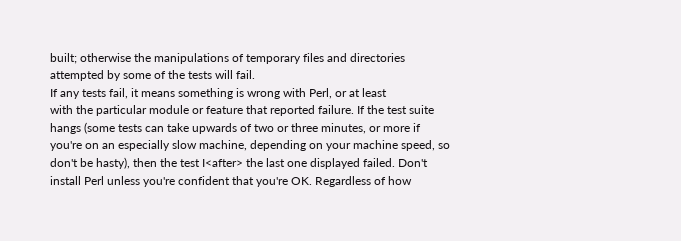built; otherwise the manipulations of temporary files and directories
attempted by some of the tests will fail.
If any tests fail, it means something is wrong with Perl, or at least
with the particular module or feature that reported failure. If the test suite
hangs (some tests can take upwards of two or three minutes, or more if
you're on an especially slow machine, depending on your machine speed, so
don't be hasty), then the test I<after> the last one displayed failed. Don't
install Perl unless you're confident that you're OK. Regardless of how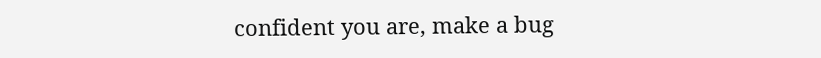confident you are, make a bug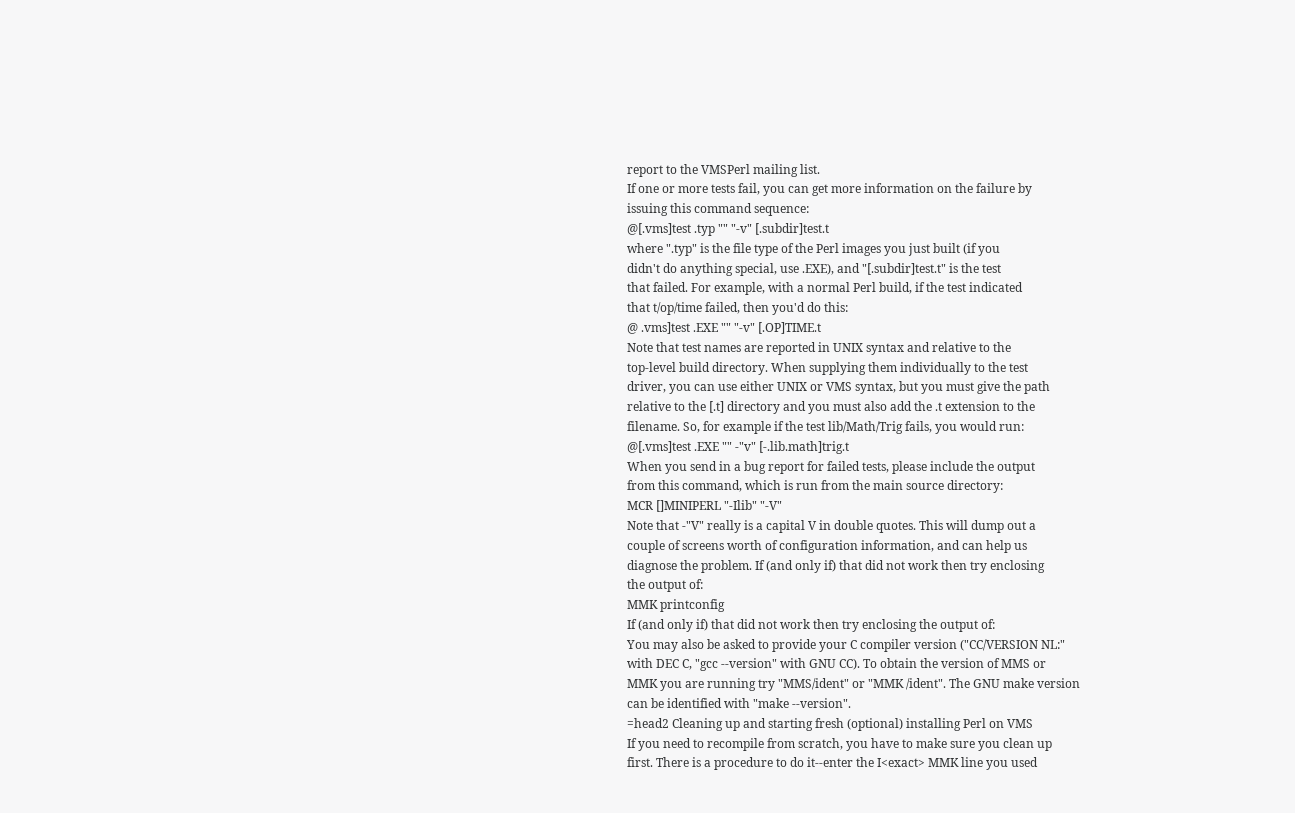report to the VMSPerl mailing list.
If one or more tests fail, you can get more information on the failure by
issuing this command sequence:
@[.vms]test .typ "" "-v" [.subdir]test.t
where ".typ" is the file type of the Perl images you just built (if you
didn't do anything special, use .EXE), and "[.subdir]test.t" is the test
that failed. For example, with a normal Perl build, if the test indicated
that t/op/time failed, then you'd do this:
@ .vms]test .EXE "" "-v" [.OP]TIME.t
Note that test names are reported in UNIX syntax and relative to the
top-level build directory. When supplying them individually to the test
driver, you can use either UNIX or VMS syntax, but you must give the path
relative to the [.t] directory and you must also add the .t extension to the
filename. So, for example if the test lib/Math/Trig fails, you would run:
@[.vms]test .EXE "" -"v" [-.lib.math]trig.t
When you send in a bug report for failed tests, please include the output
from this command, which is run from the main source directory:
MCR []MINIPERL "-Ilib" "-V"
Note that -"V" really is a capital V in double quotes. This will dump out a
couple of screens worth of configuration information, and can help us
diagnose the problem. If (and only if) that did not work then try enclosing
the output of:
MMK printconfig
If (and only if) that did not work then try enclosing the output of:
You may also be asked to provide your C compiler version ("CC/VERSION NL:"
with DEC C, "gcc --version" with GNU CC). To obtain the version of MMS or
MMK you are running try "MMS/ident" or "MMK /ident". The GNU make version
can be identified with "make --version".
=head2 Cleaning up and starting fresh (optional) installing Perl on VMS
If you need to recompile from scratch, you have to make sure you clean up
first. There is a procedure to do it--enter the I<exact> MMK line you used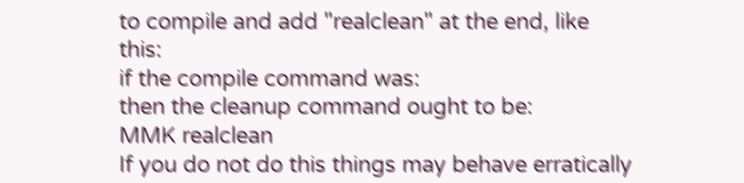to compile and add "realclean" at the end, like this:
if the compile command was:
then the cleanup command ought to be:
MMK realclean
If you do not do this things may behave erratically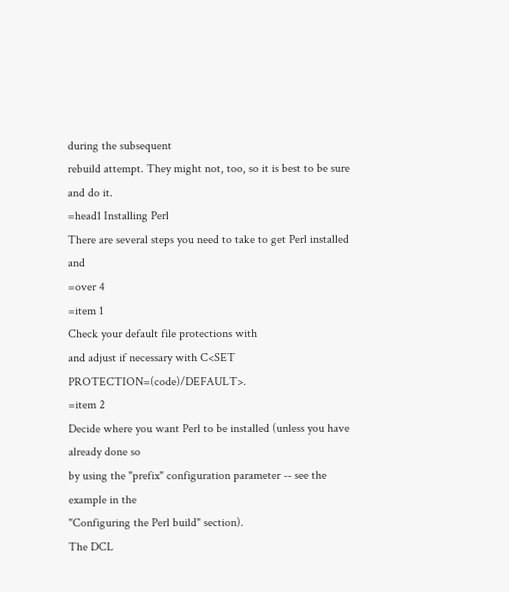during the subsequent
rebuild attempt. They might not, too, so it is best to be sure and do it.
=head1 Installing Perl
There are several steps you need to take to get Perl installed and
=over 4
=item 1
Check your default file protections with
and adjust if necessary with C<SET PROTECTION=(code)/DEFAULT>.
=item 2
Decide where you want Perl to be installed (unless you have already done so
by using the "prefix" configuration parameter -- see the example in the
"Configuring the Perl build" section).
The DCL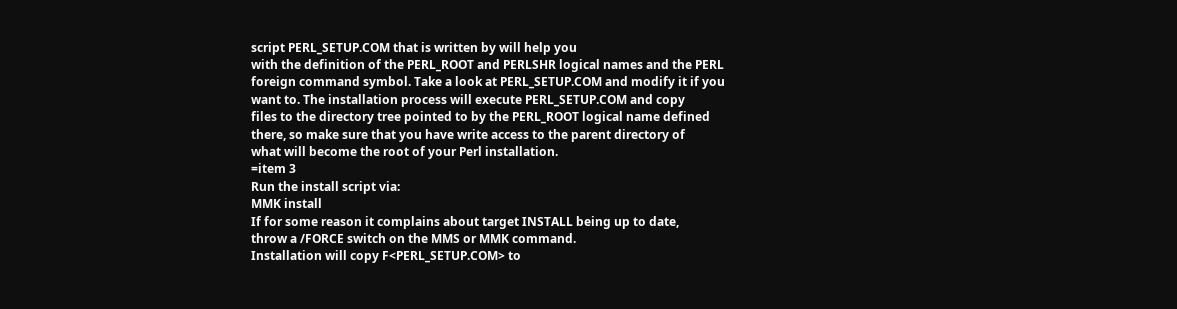script PERL_SETUP.COM that is written by will help you
with the definition of the PERL_ROOT and PERLSHR logical names and the PERL
foreign command symbol. Take a look at PERL_SETUP.COM and modify it if you
want to. The installation process will execute PERL_SETUP.COM and copy
files to the directory tree pointed to by the PERL_ROOT logical name defined
there, so make sure that you have write access to the parent directory of
what will become the root of your Perl installation.
=item 3
Run the install script via:
MMK install
If for some reason it complains about target INSTALL being up to date,
throw a /FORCE switch on the MMS or MMK command.
Installation will copy F<PERL_SETUP.COM> to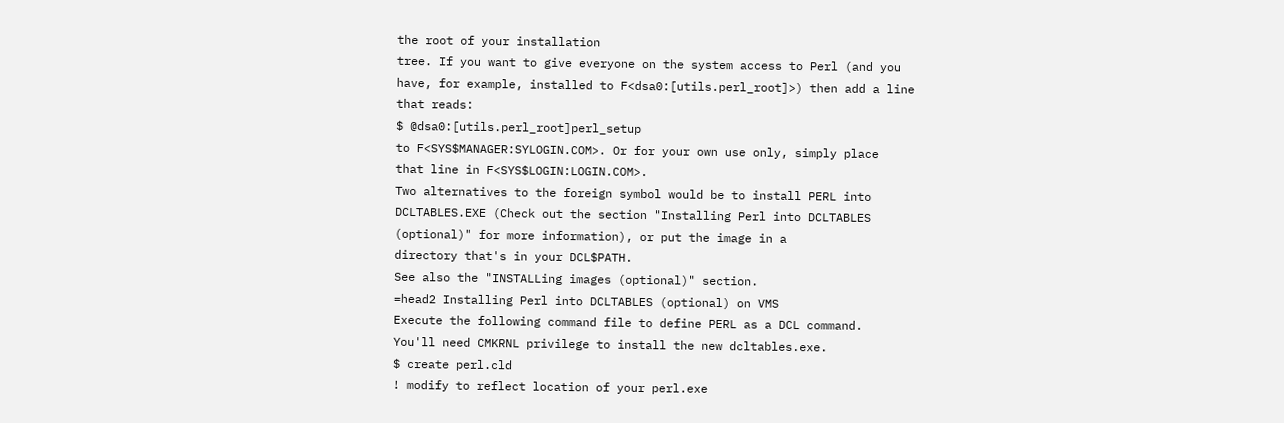the root of your installation
tree. If you want to give everyone on the system access to Perl (and you
have, for example, installed to F<dsa0:[utils.perl_root]>) then add a line
that reads:
$ @dsa0:[utils.perl_root]perl_setup
to F<SYS$MANAGER:SYLOGIN.COM>. Or for your own use only, simply place
that line in F<SYS$LOGIN:LOGIN.COM>.
Two alternatives to the foreign symbol would be to install PERL into
DCLTABLES.EXE (Check out the section "Installing Perl into DCLTABLES
(optional)" for more information), or put the image in a
directory that's in your DCL$PATH.
See also the "INSTALLing images (optional)" section.
=head2 Installing Perl into DCLTABLES (optional) on VMS
Execute the following command file to define PERL as a DCL command.
You'll need CMKRNL privilege to install the new dcltables.exe.
$ create perl.cld
! modify to reflect location of your perl.exe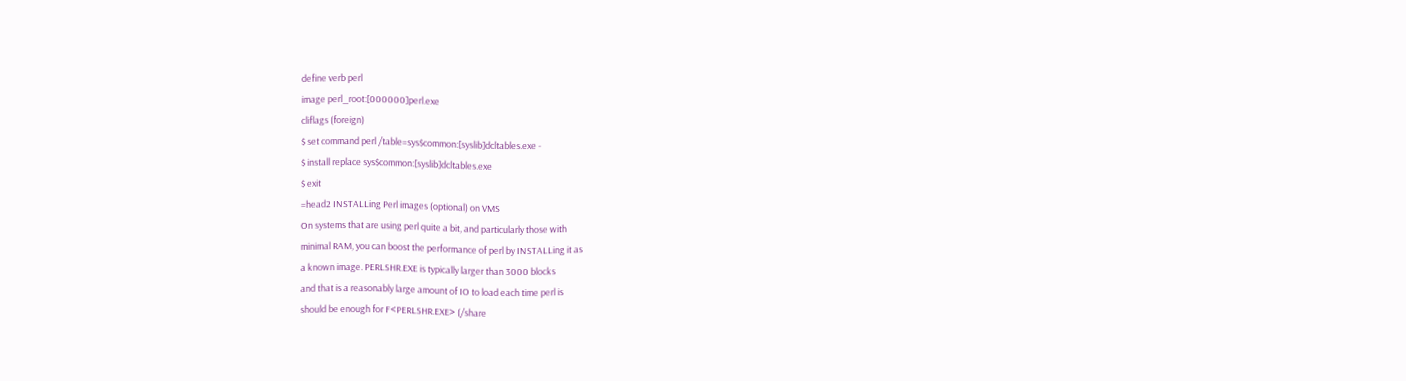define verb perl
image perl_root:[000000]perl.exe
cliflags (foreign)
$ set command perl /table=sys$common:[syslib]dcltables.exe -
$ install replace sys$common:[syslib]dcltables.exe
$ exit
=head2 INSTALLing Perl images (optional) on VMS
On systems that are using perl quite a bit, and particularly those with
minimal RAM, you can boost the performance of perl by INSTALLing it as
a known image. PERLSHR.EXE is typically larger than 3000 blocks
and that is a reasonably large amount of IO to load each time perl is
should be enough for F<PERLSHR.EXE> (/share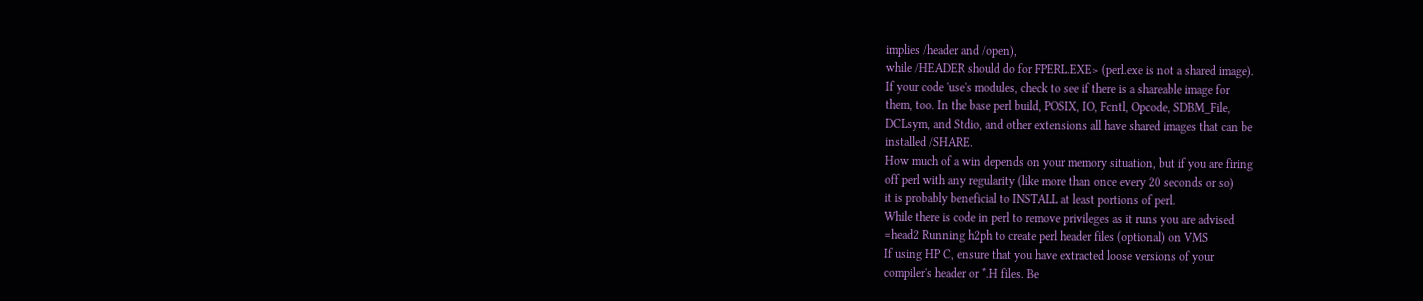implies /header and /open),
while /HEADER should do for FPERL.EXE> (perl.exe is not a shared image).
If your code 'use's modules, check to see if there is a shareable image for
them, too. In the base perl build, POSIX, IO, Fcntl, Opcode, SDBM_File,
DCLsym, and Stdio, and other extensions all have shared images that can be
installed /SHARE.
How much of a win depends on your memory situation, but if you are firing
off perl with any regularity (like more than once every 20 seconds or so)
it is probably beneficial to INSTALL at least portions of perl.
While there is code in perl to remove privileges as it runs you are advised
=head2 Running h2ph to create perl header files (optional) on VMS
If using HP C, ensure that you have extracted loose versions of your
compiler's header or *.H files. Be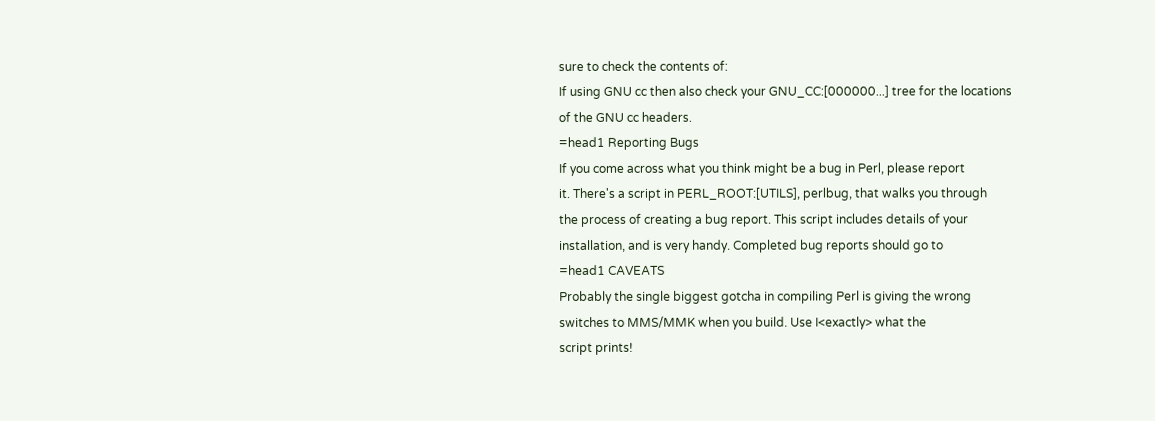sure to check the contents of:
If using GNU cc then also check your GNU_CC:[000000...] tree for the locations
of the GNU cc headers.
=head1 Reporting Bugs
If you come across what you think might be a bug in Perl, please report
it. There's a script in PERL_ROOT:[UTILS], perlbug, that walks you through
the process of creating a bug report. This script includes details of your
installation, and is very handy. Completed bug reports should go to
=head1 CAVEATS
Probably the single biggest gotcha in compiling Perl is giving the wrong
switches to MMS/MMK when you build. Use I<exactly> what the
script prints!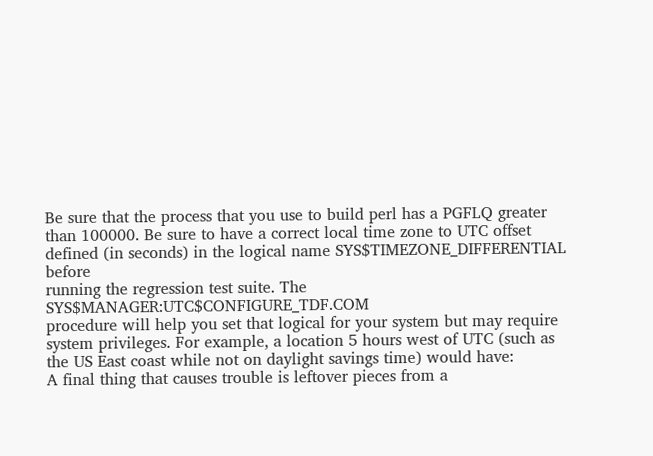Be sure that the process that you use to build perl has a PGFLQ greater
than 100000. Be sure to have a correct local time zone to UTC offset
defined (in seconds) in the logical name SYS$TIMEZONE_DIFFERENTIAL before
running the regression test suite. The SYS$MANAGER:UTC$CONFIGURE_TDF.COM
procedure will help you set that logical for your system but may require
system privileges. For example, a location 5 hours west of UTC (such as
the US East coast while not on daylight savings time) would have:
A final thing that causes trouble is leftover pieces from a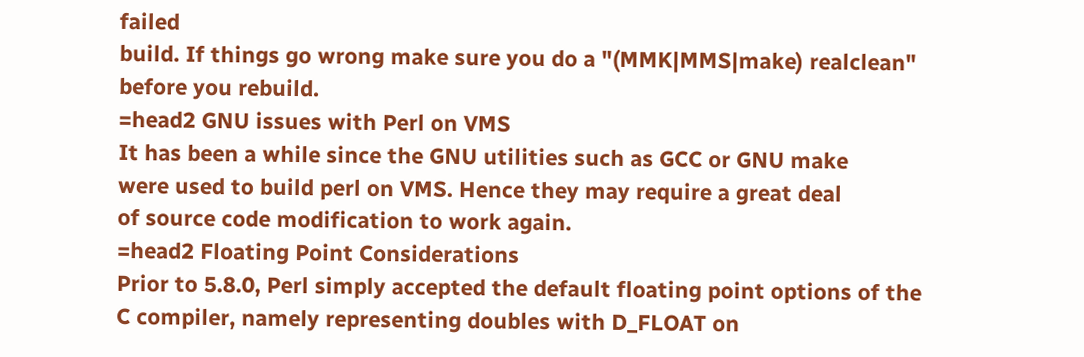failed
build. If things go wrong make sure you do a "(MMK|MMS|make) realclean"
before you rebuild.
=head2 GNU issues with Perl on VMS
It has been a while since the GNU utilities such as GCC or GNU make
were used to build perl on VMS. Hence they may require a great deal
of source code modification to work again.
=head2 Floating Point Considerations
Prior to 5.8.0, Perl simply accepted the default floating point options of the
C compiler, namely representing doubles with D_FLOAT on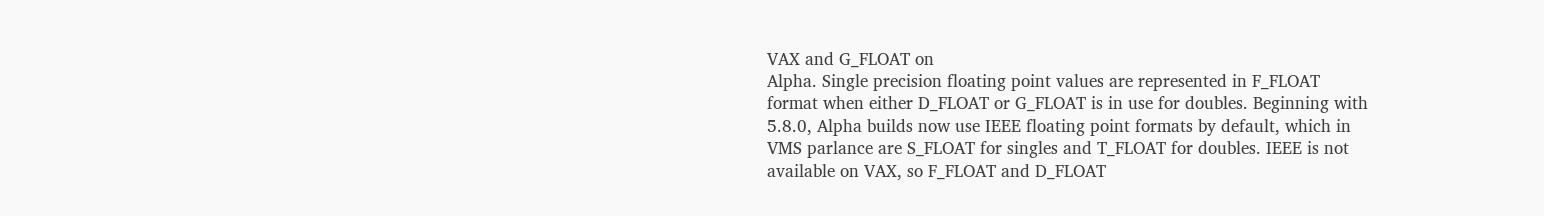VAX and G_FLOAT on
Alpha. Single precision floating point values are represented in F_FLOAT
format when either D_FLOAT or G_FLOAT is in use for doubles. Beginning with
5.8.0, Alpha builds now use IEEE floating point formats by default, which in
VMS parlance are S_FLOAT for singles and T_FLOAT for doubles. IEEE is not
available on VAX, so F_FLOAT and D_FLOAT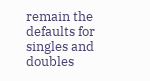remain the defaults for singles and
doubles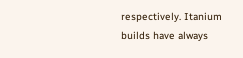respectively. Itanium builds have always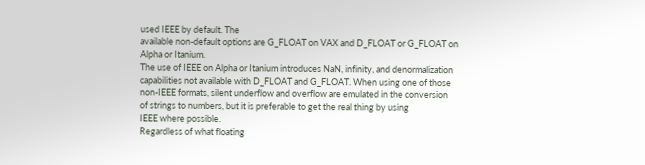used IEEE by default. The
available non-default options are G_FLOAT on VAX and D_FLOAT or G_FLOAT on
Alpha or Itanium.
The use of IEEE on Alpha or Itanium introduces NaN, infinity, and denormalization
capabilities not available with D_FLOAT and G_FLOAT. When using one of those
non-IEEE formats, silent underflow and overflow are emulated in the conversion
of strings to numbers, but it is preferable to get the real thing by using
IEEE where possible.
Regardless of what floating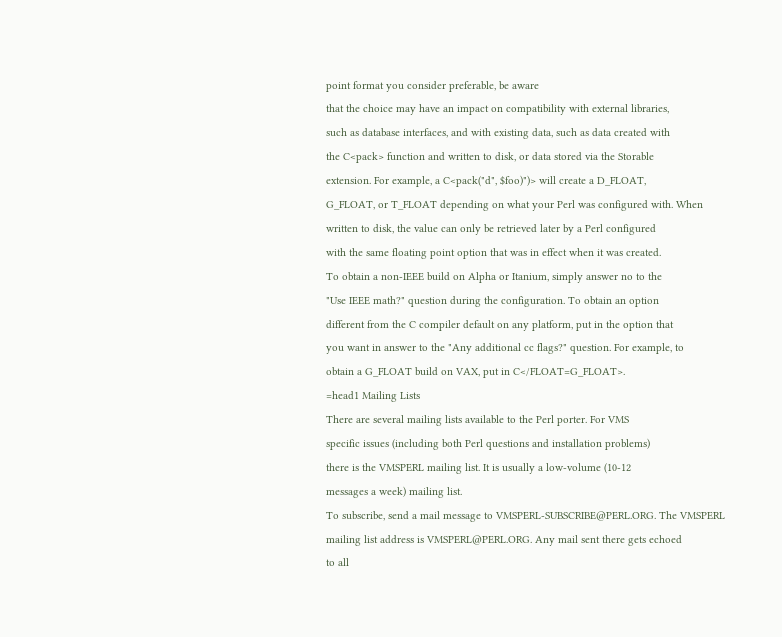point format you consider preferable, be aware
that the choice may have an impact on compatibility with external libraries,
such as database interfaces, and with existing data, such as data created with
the C<pack> function and written to disk, or data stored via the Storable
extension. For example, a C<pack("d", $foo)")> will create a D_FLOAT,
G_FLOAT, or T_FLOAT depending on what your Perl was configured with. When
written to disk, the value can only be retrieved later by a Perl configured
with the same floating point option that was in effect when it was created.
To obtain a non-IEEE build on Alpha or Itanium, simply answer no to the
"Use IEEE math?" question during the configuration. To obtain an option
different from the C compiler default on any platform, put in the option that
you want in answer to the "Any additional cc flags?" question. For example, to
obtain a G_FLOAT build on VAX, put in C</FLOAT=G_FLOAT>.
=head1 Mailing Lists
There are several mailing lists available to the Perl porter. For VMS
specific issues (including both Perl questions and installation problems)
there is the VMSPERL mailing list. It is usually a low-volume (10-12
messages a week) mailing list.
To subscribe, send a mail message to VMSPERL-SUBSCRIBE@PERL.ORG. The VMSPERL
mailing list address is VMSPERL@PERL.ORG. Any mail sent there gets echoed
to all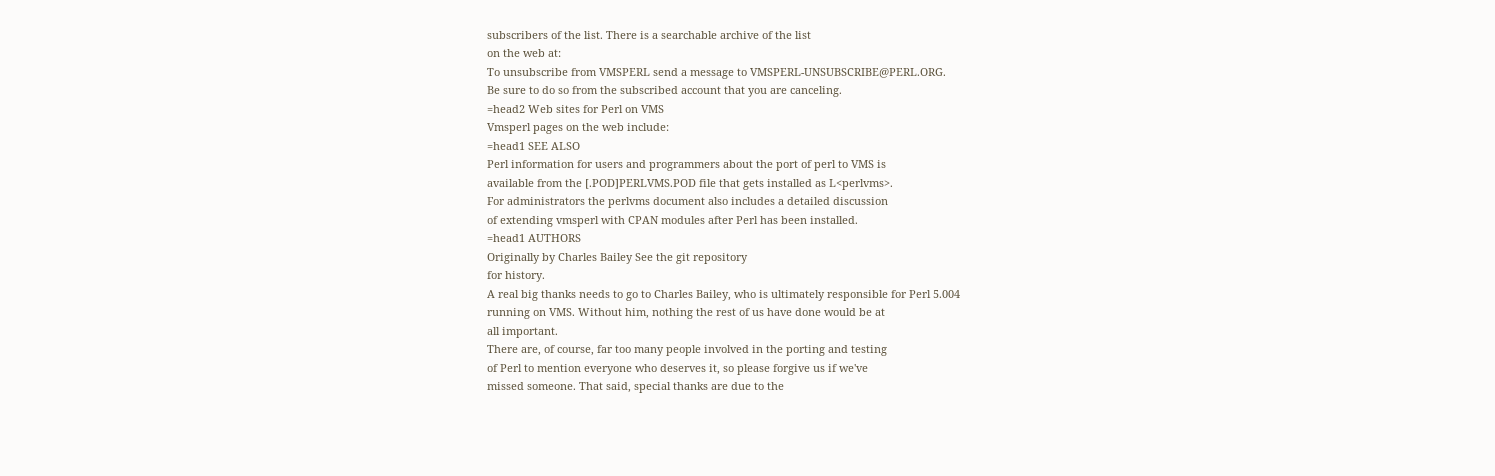subscribers of the list. There is a searchable archive of the list
on the web at:
To unsubscribe from VMSPERL send a message to VMSPERL-UNSUBSCRIBE@PERL.ORG.
Be sure to do so from the subscribed account that you are canceling.
=head2 Web sites for Perl on VMS
Vmsperl pages on the web include:
=head1 SEE ALSO
Perl information for users and programmers about the port of perl to VMS is
available from the [.POD]PERLVMS.POD file that gets installed as L<perlvms>.
For administrators the perlvms document also includes a detailed discussion
of extending vmsperl with CPAN modules after Perl has been installed.
=head1 AUTHORS
Originally by Charles Bailey See the git repository
for history.
A real big thanks needs to go to Charles Bailey, who is ultimately responsible for Perl 5.004
running on VMS. Without him, nothing the rest of us have done would be at
all important.
There are, of course, far too many people involved in the porting and testing
of Perl to mention everyone who deserves it, so please forgive us if we've
missed someone. That said, special thanks are due to the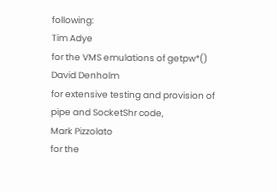following:
Tim Adye
for the VMS emulations of getpw*()
David Denholm
for extensive testing and provision of pipe and SocketShr code,
Mark Pizzolato
for the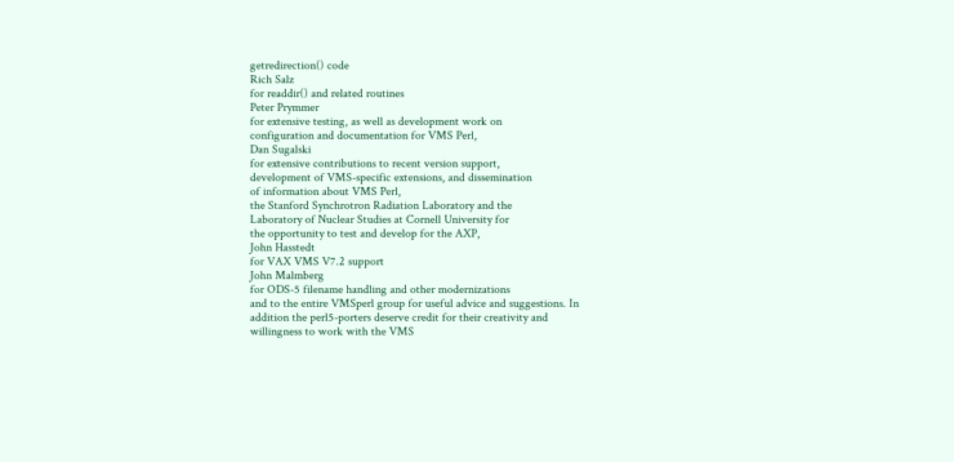getredirection() code
Rich Salz
for readdir() and related routines
Peter Prymmer
for extensive testing, as well as development work on
configuration and documentation for VMS Perl,
Dan Sugalski
for extensive contributions to recent version support,
development of VMS-specific extensions, and dissemination
of information about VMS Perl,
the Stanford Synchrotron Radiation Laboratory and the
Laboratory of Nuclear Studies at Cornell University for
the opportunity to test and develop for the AXP,
John Hasstedt
for VAX VMS V7.2 support
John Malmberg
for ODS-5 filename handling and other modernizations
and to the entire VMSperl group for useful advice and suggestions. In
addition the perl5-porters deserve credit for their creativity and
willingness to work with the VMS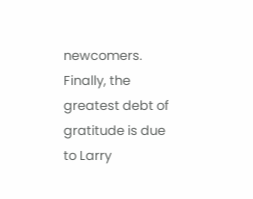newcomers. Finally, the greatest debt of
gratitude is due to Larry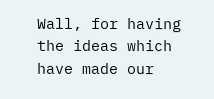Wall, for having the ideas which
have made our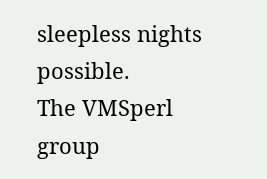sleepless nights possible.
The VMSperl group